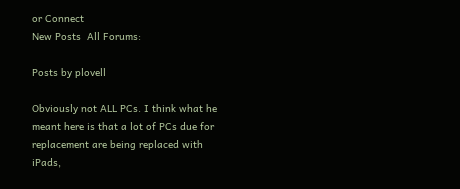or Connect
New Posts  All Forums:

Posts by plovell

Obviously not ALL PCs. I think what he meant here is that a lot of PCs due for replacement are being replaced with iPads,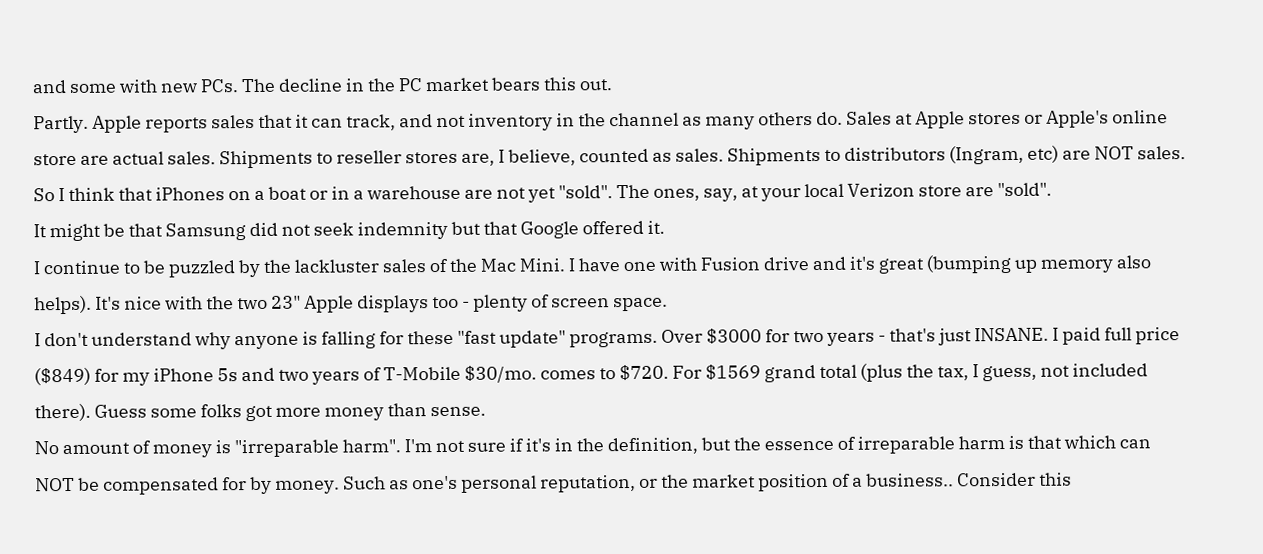and some with new PCs. The decline in the PC market bears this out.
Partly. Apple reports sales that it can track, and not inventory in the channel as many others do. Sales at Apple stores or Apple's online store are actual sales. Shipments to reseller stores are, I believe, counted as sales. Shipments to distributors (Ingram, etc) are NOT sales.  So I think that iPhones on a boat or in a warehouse are not yet "sold". The ones, say, at your local Verizon store are "sold".
It might be that Samsung did not seek indemnity but that Google offered it.
I continue to be puzzled by the lackluster sales of the Mac Mini. I have one with Fusion drive and it's great (bumping up memory also helps). It's nice with the two 23" Apple displays too - plenty of screen space.
I don't understand why anyone is falling for these "fast update" programs. Over $3000 for two years - that's just INSANE. I paid full price ($849) for my iPhone 5s and two years of T-Mobile $30/mo. comes to $720. For $1569 grand total (plus the tax, I guess, not included there). Guess some folks got more money than sense.
No amount of money is "irreparable harm". I'm not sure if it's in the definition, but the essence of irreparable harm is that which can NOT be compensated for by money. Such as one's personal reputation, or the market position of a business.. Consider this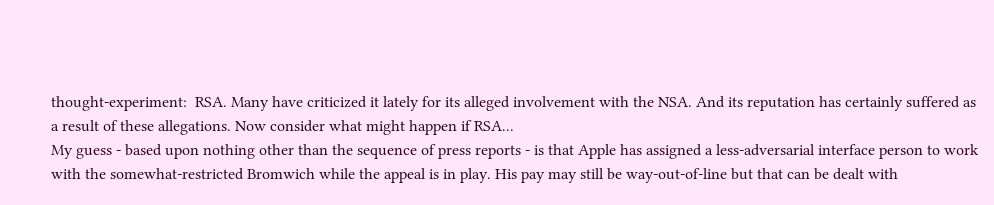thought-experiment:  RSA. Many have criticized it lately for its alleged involvement with the NSA. And its reputation has certainly suffered as a result of these allegations. Now consider what might happen if RSA...
My guess - based upon nothing other than the sequence of press reports - is that Apple has assigned a less-adversarial interface person to work with the somewhat-restricted Bromwich while the appeal is in play. His pay may still be way-out-of-line but that can be dealt with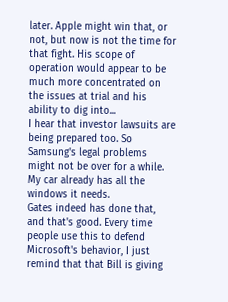later. Apple might win that, or not, but now is not the time for that fight. His scope of operation would appear to be much more concentrated on the issues at trial and his ability to dig into...
I hear that investor lawsuits are being prepared too. So Samsung's legal problems might not be over for a while.
My car already has all the windows it needs.
Gates indeed has done that, and that's good. Every time people use this to defend Microsoft's behavior, I just remind that that Bill is giving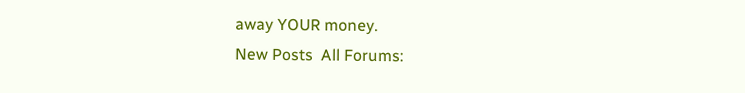away YOUR money.
New Posts  All Forums: